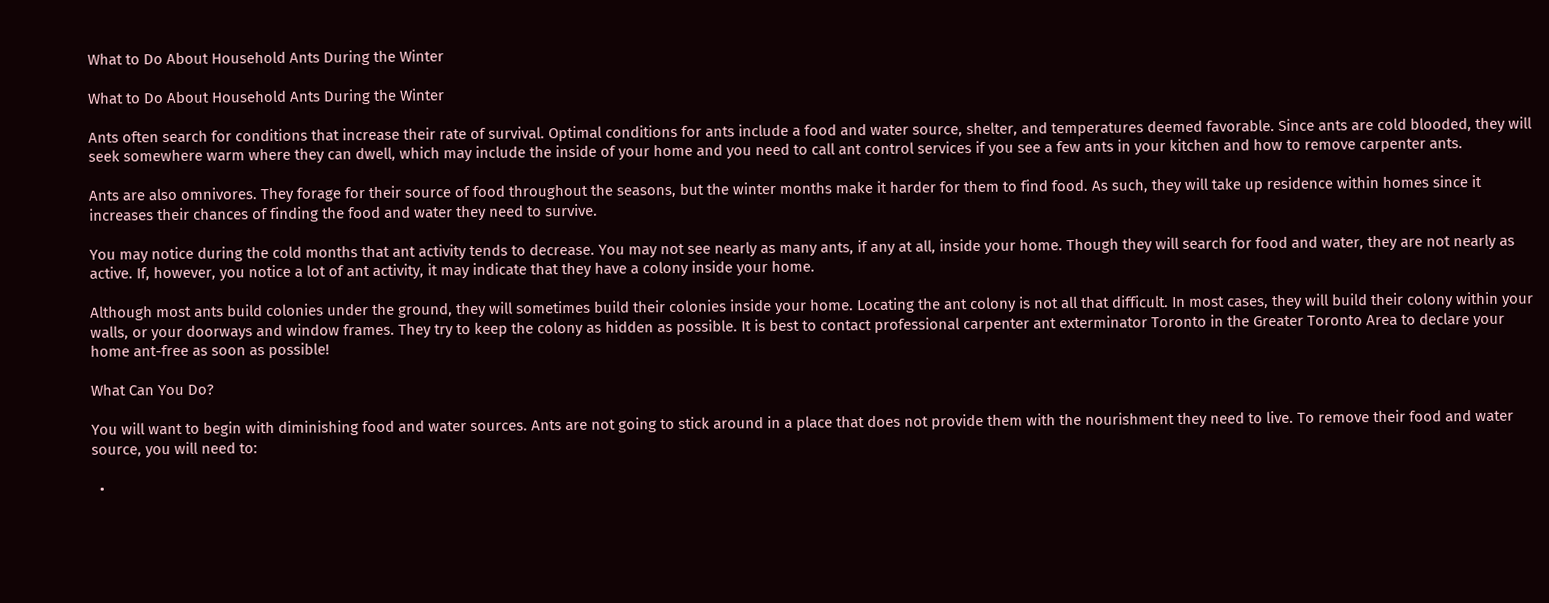What to Do About Household Ants During the Winter

What to Do About Household Ants During the Winter

Ants often search for conditions that increase their rate of survival. Optimal conditions for ants include a food and water source, shelter, and temperatures deemed favorable. Since ants are cold blooded, they will seek somewhere warm where they can dwell, which may include the inside of your home and you need to call ant control services if you see a few ants in your kitchen and how to remove carpenter ants.

Ants are also omnivores. They forage for their source of food throughout the seasons, but the winter months make it harder for them to find food. As such, they will take up residence within homes since it increases their chances of finding the food and water they need to survive.

You may notice during the cold months that ant activity tends to decrease. You may not see nearly as many ants, if any at all, inside your home. Though they will search for food and water, they are not nearly as active. If, however, you notice a lot of ant activity, it may indicate that they have a colony inside your home.

Although most ants build colonies under the ground, they will sometimes build their colonies inside your home. Locating the ant colony is not all that difficult. In most cases, they will build their colony within your walls, or your doorways and window frames. They try to keep the colony as hidden as possible. It is best to contact professional carpenter ant exterminator Toronto in the Greater Toronto Area to declare your home ant-free as soon as possible!

What Can You Do?

You will want to begin with diminishing food and water sources. Ants are not going to stick around in a place that does not provide them with the nourishment they need to live. To remove their food and water source, you will need to:

  •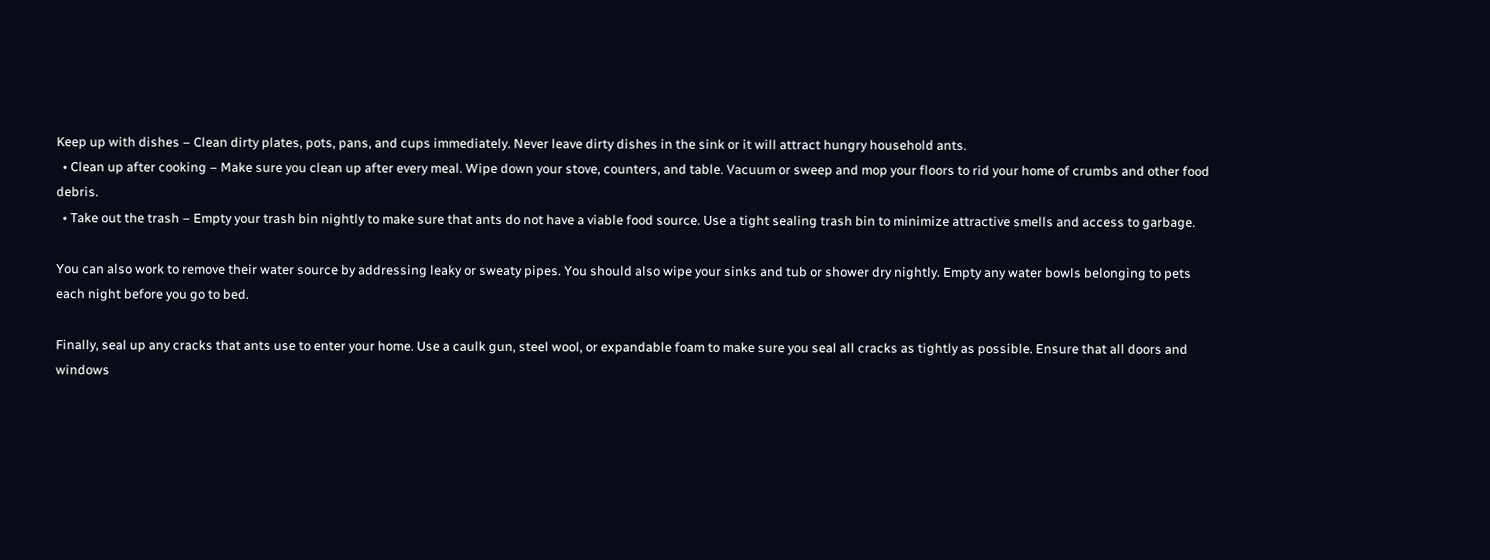Keep up with dishes – Clean dirty plates, pots, pans, and cups immediately. Never leave dirty dishes in the sink or it will attract hungry household ants.
  • Clean up after cooking – Make sure you clean up after every meal. Wipe down your stove, counters, and table. Vacuum or sweep and mop your floors to rid your home of crumbs and other food debris.
  • Take out the trash – Empty your trash bin nightly to make sure that ants do not have a viable food source. Use a tight sealing trash bin to minimize attractive smells and access to garbage.

You can also work to remove their water source by addressing leaky or sweaty pipes. You should also wipe your sinks and tub or shower dry nightly. Empty any water bowls belonging to pets each night before you go to bed.

Finally, seal up any cracks that ants use to enter your home. Use a caulk gun, steel wool, or expandable foam to make sure you seal all cracks as tightly as possible. Ensure that all doors and windows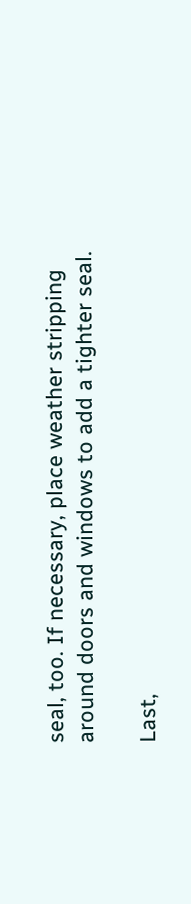seal, too. If necessary, place weather stripping around doors and windows to add a tighter seal.

Last,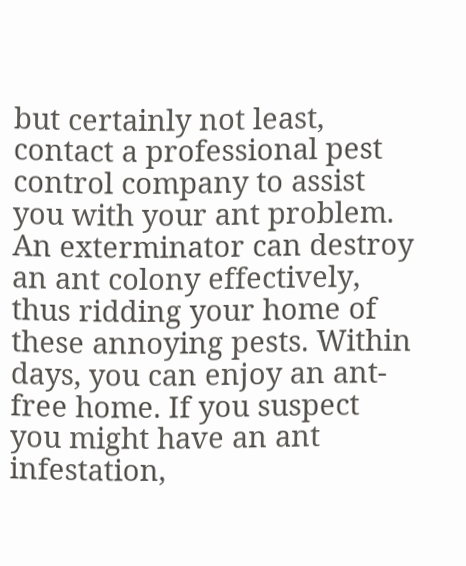but certainly not least, contact a professional pest control company to assist you with your ant problem. An exterminator can destroy an ant colony effectively, thus ridding your home of these annoying pests. Within days, you can enjoy an ant-free home. If you suspect you might have an ant infestation,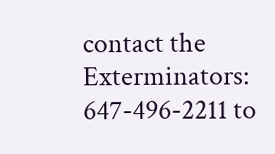contact the Exterminators: 647-496-2211 to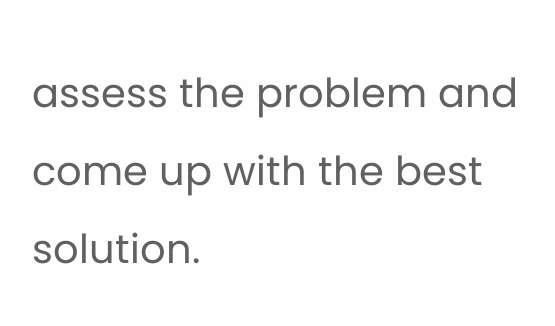assess the problem and come up with the best solution.